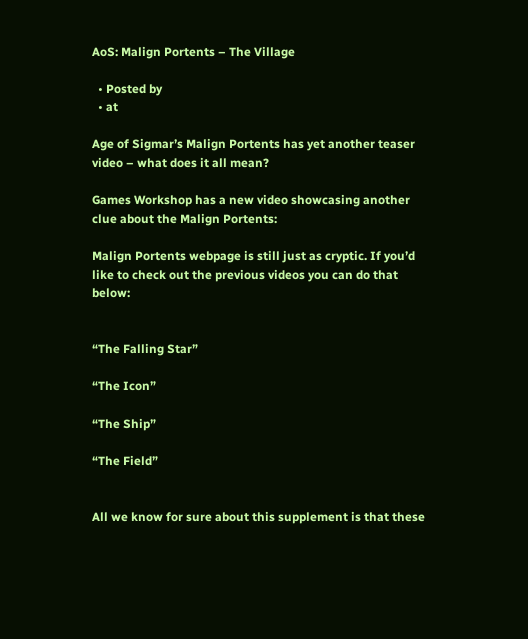AoS: Malign Portents – The Village

  • Posted by
  • at

Age of Sigmar’s Malign Portents has yet another teaser video – what does it all mean?

Games Workshop has a new video showcasing another clue about the Malign Portents:

Malign Portents webpage is still just as cryptic. If you’d like to check out the previous videos you can do that below:


“The Falling Star”

“The Icon”

“The Ship”

“The Field”


All we know for sure about this supplement is that these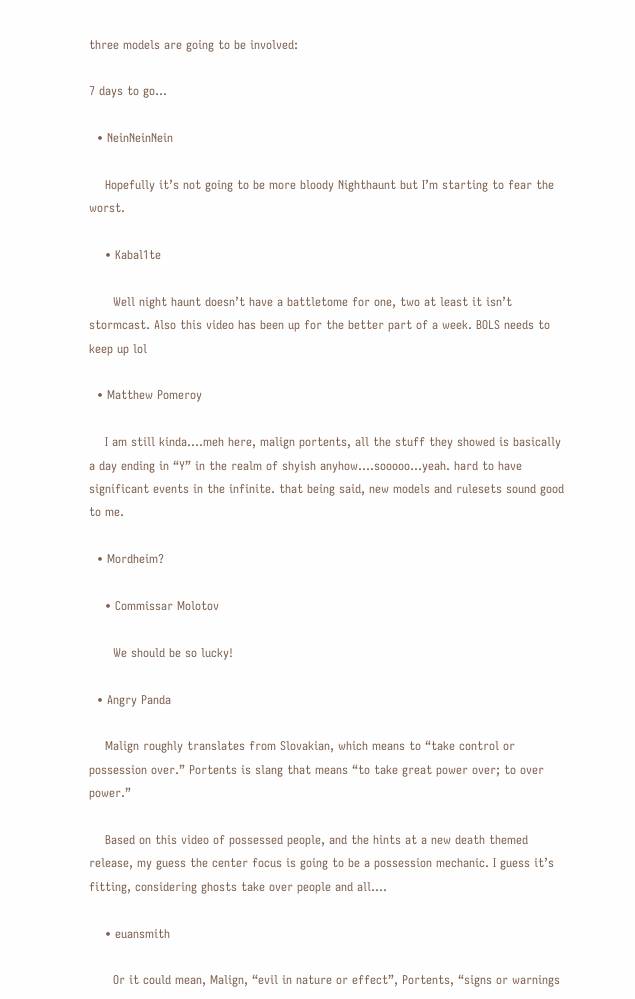three models are going to be involved:

7 days to go…

  • NeinNeinNein

    Hopefully it’s not going to be more bloody Nighthaunt but I’m starting to fear the worst.

    • Kabal1te

      Well night haunt doesn’t have a battletome for one, two at least it isn’t stormcast. Also this video has been up for the better part of a week. BOLS needs to keep up lol

  • Matthew Pomeroy

    I am still kinda….meh here, malign portents, all the stuff they showed is basically a day ending in “Y” in the realm of shyish anyhow….sooooo…yeah. hard to have significant events in the infinite. that being said, new models and rulesets sound good to me.

  • Mordheim?

    • Commissar Molotov

      We should be so lucky!

  • Angry Panda

    Malign roughly translates from Slovakian, which means to “take control or possession over.” Portents is slang that means “to take great power over; to over power.”

    Based on this video of possessed people, and the hints at a new death themed release, my guess the center focus is going to be a possession mechanic. I guess it’s fitting, considering ghosts take over people and all….

    • euansmith

      Or it could mean, Malign, “evil in nature or effect”, Portents, “signs or warnings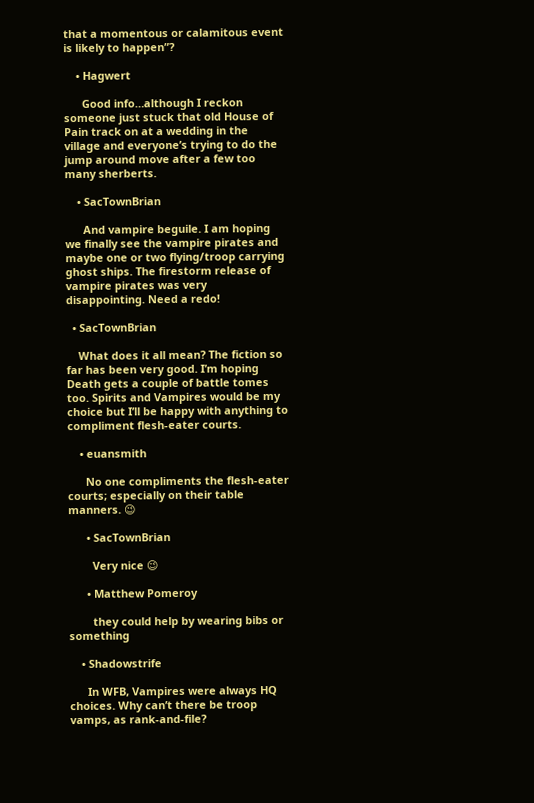that a momentous or calamitous event is likely to happen”?

    • Hagwert

      Good info…although I reckon someone just stuck that old House of Pain track on at a wedding in the village and everyone’s trying to do the jump around move after a few too many sherberts.

    • SacTownBrian

      And vampire beguile. I am hoping we finally see the vampire pirates and maybe one or two flying/troop carrying ghost ships. The firestorm release of vampire pirates was very disappointing. Need a redo!

  • SacTownBrian

    What does it all mean? The fiction so far has been very good. I’m hoping Death gets a couple of battle tomes too. Spirits and Vampires would be my choice but I’ll be happy with anything to compliment flesh-eater courts.

    • euansmith

      No one compliments the flesh-eater courts; especially on their table manners. 😉

      • SacTownBrian

        Very nice 😉

      • Matthew Pomeroy

        they could help by wearing bibs or something

    • Shadowstrife

      In WFB, Vampires were always HQ choices. Why can’t there be troop vamps, as rank-and-file?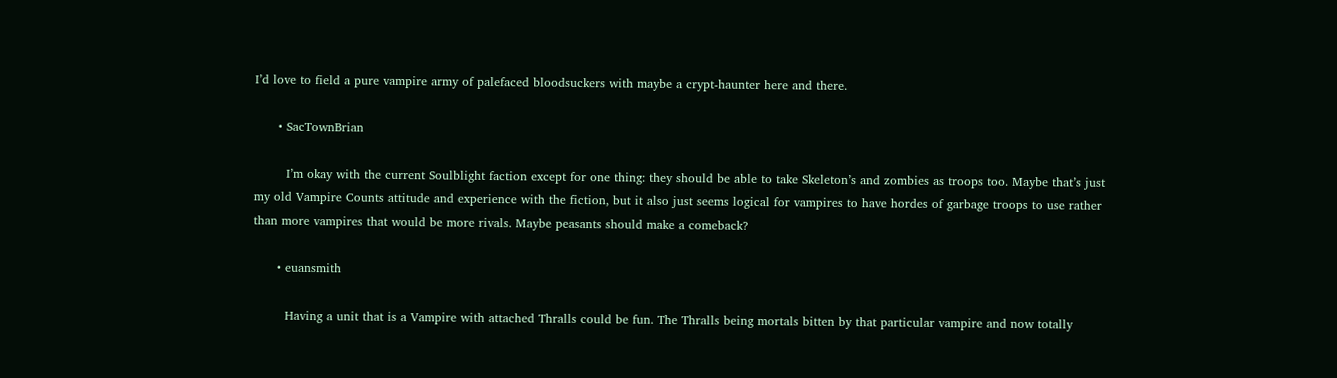I’d love to field a pure vampire army of palefaced bloodsuckers with maybe a crypt-haunter here and there.

      • SacTownBrian

        I’m okay with the current Soulblight faction except for one thing: they should be able to take Skeleton’s and zombies as troops too. Maybe that’s just my old Vampire Counts attitude and experience with the fiction, but it also just seems logical for vampires to have hordes of garbage troops to use rather than more vampires that would be more rivals. Maybe peasants should make a comeback?

      • euansmith

        Having a unit that is a Vampire with attached Thralls could be fun. The Thralls being mortals bitten by that particular vampire and now totally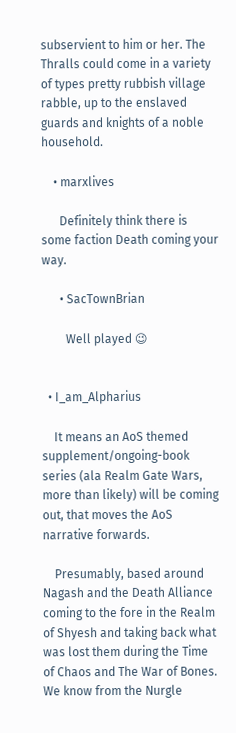subservient to him or her. The Thralls could come in a variety of types pretty rubbish village rabble, up to the enslaved guards and knights of a noble household.

    • marxlives

      Definitely think there is some faction Death coming your way.

      • SacTownBrian

        Well played 😉


  • I_am_Alpharius

    It means an AoS themed supplement/ongoing-book series (ala Realm Gate Wars, more than likely) will be coming out, that moves the AoS narrative forwards.

    Presumably, based around Nagash and the Death Alliance coming to the fore in the Realm of Shyesh and taking back what was lost them during the Time of Chaos and The War of Bones. We know from the Nurgle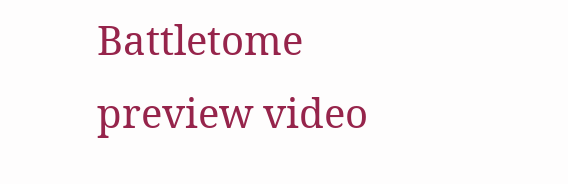Battletome preview video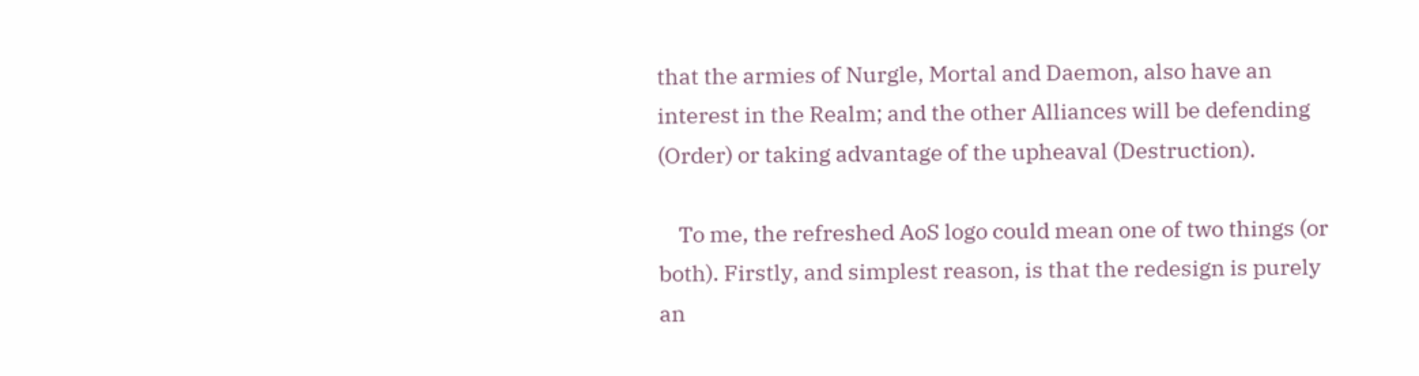that the armies of Nurgle, Mortal and Daemon, also have an interest in the Realm; and the other Alliances will be defending (Order) or taking advantage of the upheaval (Destruction).

    To me, the refreshed AoS logo could mean one of two things (or both). Firstly, and simplest reason, is that the redesign is purely an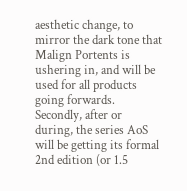aesthetic change, to mirror the dark tone that Malign Portents is ushering in, and will be used for all products going forwards. Secondly, after or during, the series AoS will be getting its formal 2nd edition (or 1.5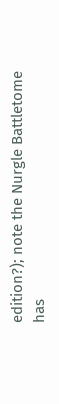edition?); note the Nurgle Battletome has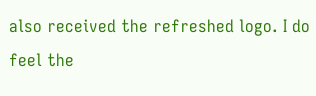also received the refreshed logo. I do feel the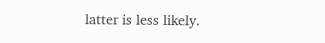latter is less likely.